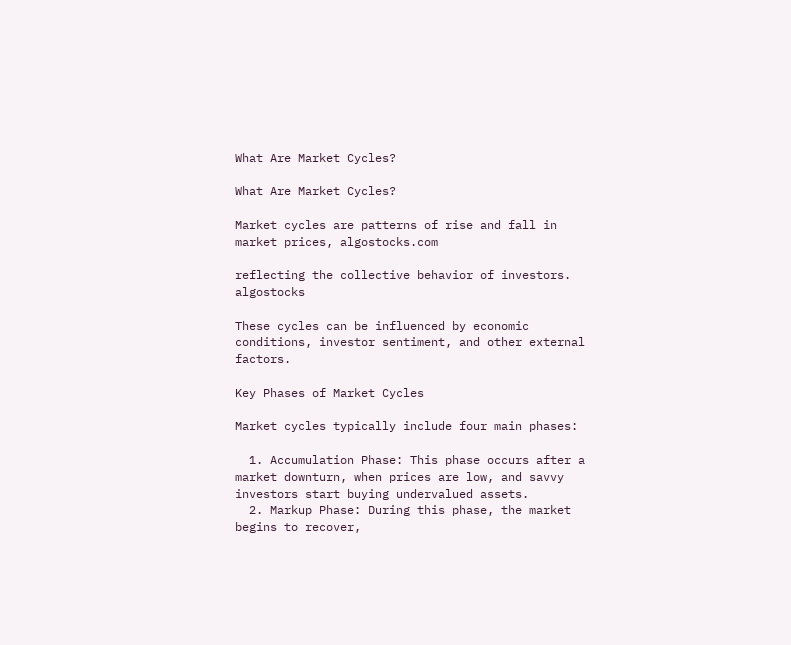What Are Market Cycles?

What Are Market Cycles?

Market cycles are patterns of rise and fall in market prices, algostocks.com

reflecting the collective behavior of investors. algostocks

These cycles can be influenced by economic conditions, investor sentiment, and other external factors.

Key Phases of Market Cycles

Market cycles typically include four main phases:

  1. Accumulation Phase: This phase occurs after a market downturn, when prices are low, and savvy investors start buying undervalued assets.
  2. Markup Phase: During this phase, the market begins to recover,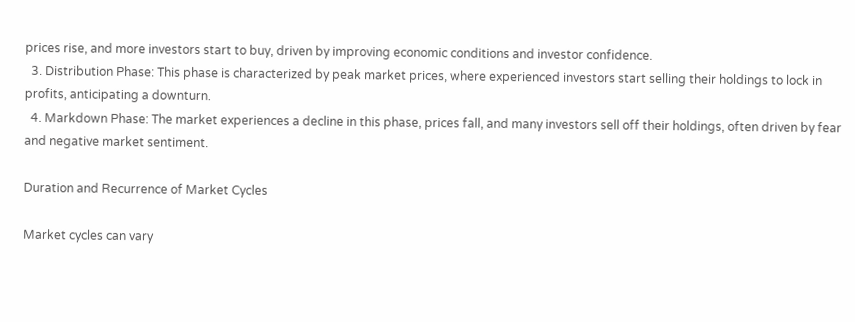prices rise, and more investors start to buy, driven by improving economic conditions and investor confidence.
  3. Distribution Phase: This phase is characterized by peak market prices, where experienced investors start selling their holdings to lock in profits, anticipating a downturn.
  4. Markdown Phase: The market experiences a decline in this phase, prices fall, and many investors sell off their holdings, often driven by fear and negative market sentiment.

Duration and Recurrence of Market Cycles

Market cycles can vary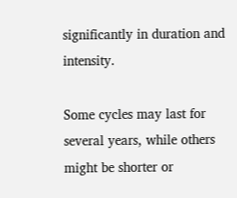significantly in duration and intensity.

Some cycles may last for several years, while others might be shorter or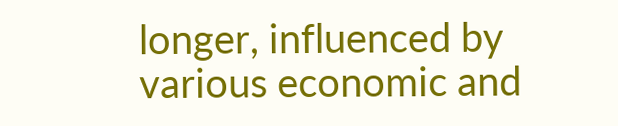longer, influenced by various economic and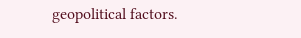geopolitical factors.